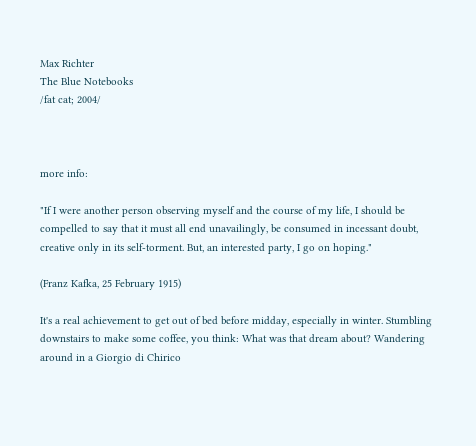Max Richter
The Blue Notebooks
/fat cat; 2004/



more info:

"If I were another person observing myself and the course of my life, I should be compelled to say that it must all end unavailingly, be consumed in incessant doubt, creative only in its self-torment. But, an interested party, I go on hoping."

(Franz Kafka, 25 February 1915)

It's a real achievement to get out of bed before midday, especially in winter. Stumbling downstairs to make some coffee, you think: What was that dream about? Wandering around in a Giorgio di Chirico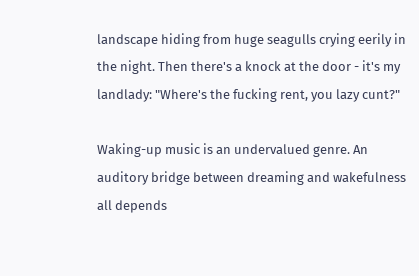landscape hiding from huge seagulls crying eerily in the night. Then there's a knock at the door - it's my landlady: "Where's the fucking rent, you lazy cunt?"

Waking-up music is an undervalued genre. An auditory bridge between dreaming and wakefulness all depends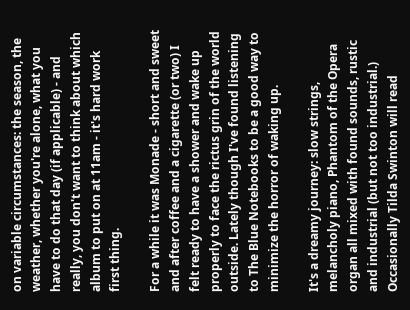on variable circumstances: the season, the weather, whether you're alone, what you have to do that day (if applicable) - and really, you don't want to think about which album to put on at 11am - it's hard work first thing.

For a while it was Monade - short and sweet and after coffee and a cigarette (or two) I felt ready to have a shower and wake up properly to face the rictus grin of the world outside. Lately though I've found listening to The Blue Notebooks to be a good way to minimize the horror of waking up.

It's a dreamy journey: slow strings, melancholy piano, Phantom of the Opera organ all mixed with found sounds, rustic and industrial (but not too industrial.) Occasionally Tilda Swinton will read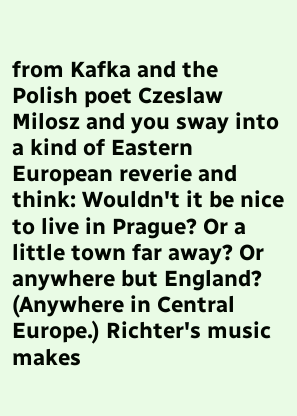from Kafka and the Polish poet Czeslaw Milosz and you sway into a kind of Eastern European reverie and think: Wouldn't it be nice to live in Prague? Or a little town far away? Or anywhere but England? (Anywhere in Central Europe.) Richter's music makes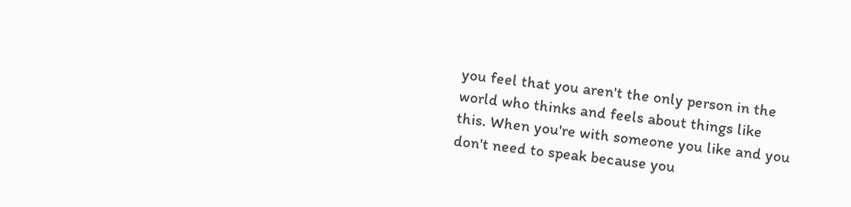you feel that you aren't the only person in the world who thinks and feels about things like this. When you're with someone you like and you don't need to speak because you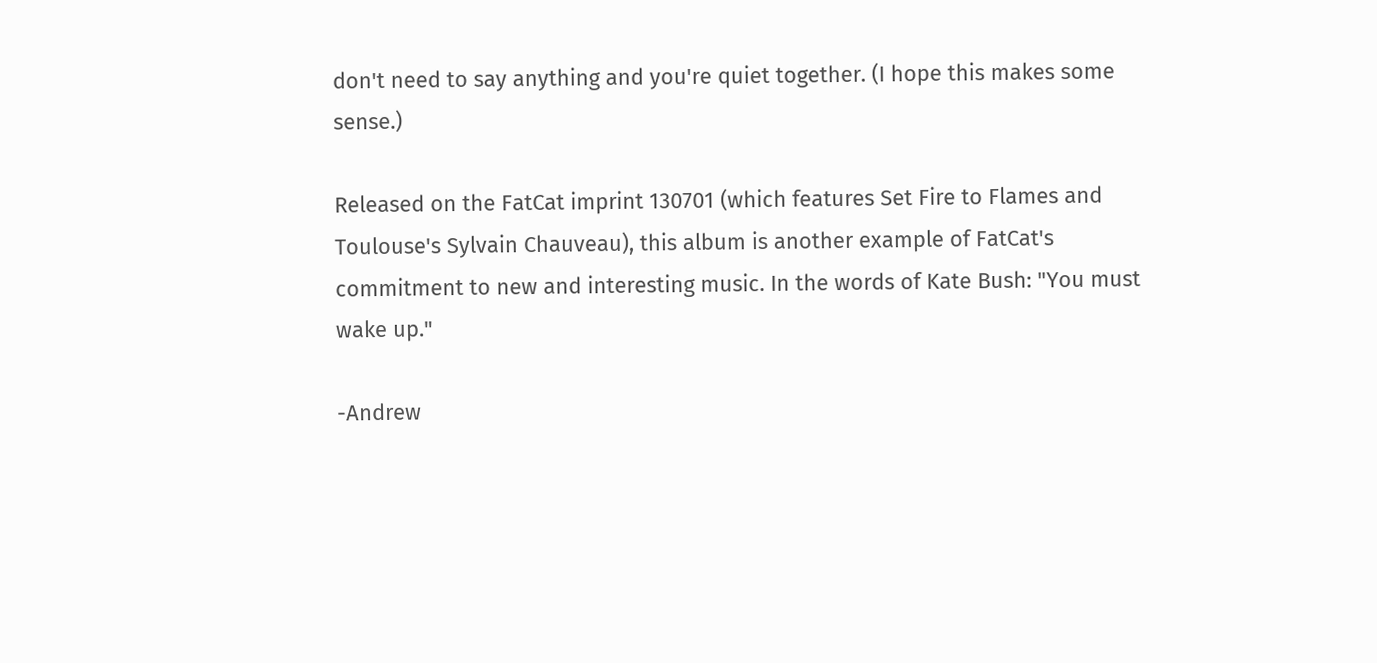don't need to say anything and you're quiet together. (I hope this makes some sense.)

Released on the FatCat imprint 130701 (which features Set Fire to Flames and Toulouse's Sylvain Chauveau), this album is another example of FatCat's commitment to new and interesting music. In the words of Kate Bush: "You must wake up."

-Andrew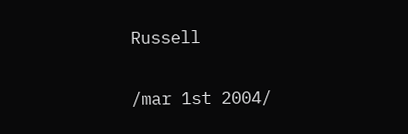Russell

/mar 1st 2004/